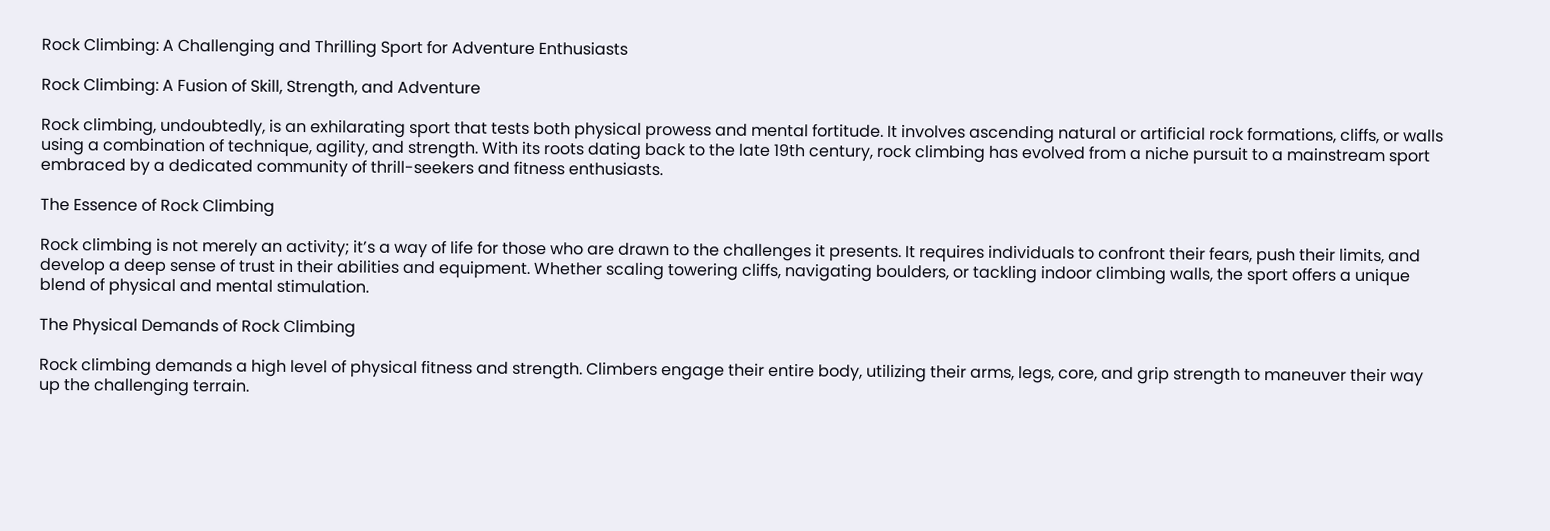Rock Climbing: A Challenging and Thrilling Sport for Adventure Enthusiasts

Rock Climbing: A Fusion of Skill, Strength, and Adventure

Rock climbing, undoubtedly, is an exhilarating sport that tests both physical prowess and mental fortitude. It involves ascending natural or artificial rock formations, cliffs, or walls using a combination of technique, agility, and strength. With its roots dating back to the late 19th century, rock climbing has evolved from a niche pursuit to a mainstream sport embraced by a dedicated community of thrill-seekers and fitness enthusiasts.

The Essence of Rock Climbing

Rock climbing is not merely an activity; it’s a way of life for those who are drawn to the challenges it presents. It requires individuals to confront their fears, push their limits, and develop a deep sense of trust in their abilities and equipment. Whether scaling towering cliffs, navigating boulders, or tackling indoor climbing walls, the sport offers a unique blend of physical and mental stimulation.

The Physical Demands of Rock Climbing

Rock climbing demands a high level of physical fitness and strength. Climbers engage their entire body, utilizing their arms, legs, core, and grip strength to maneuver their way up the challenging terrain.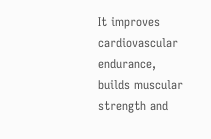It improves cardiovascular endurance, builds muscular strength and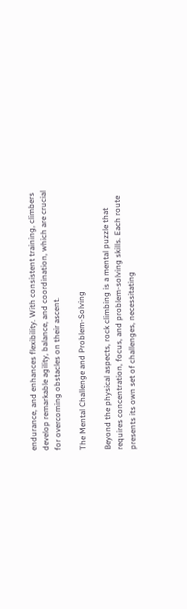endurance, and enhances flexibility. With consistent training, climbers develop remarkable agility, balance, and coordination, which are crucial for overcoming obstacles on their ascent.

The Mental Challenge and Problem-Solving

Beyond the physical aspects, rock climbing is a mental puzzle that requires concentration, focus, and problem-solving skills. Each route presents its own set of challenges, necessitating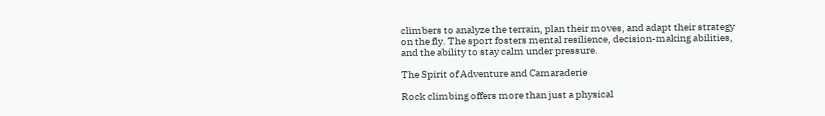climbers to analyze the terrain, plan their moves, and adapt their strategy on the fly. The sport fosters mental resilience, decision-making abilities, and the ability to stay calm under pressure.

The Spirit of Adventure and Camaraderie

Rock climbing offers more than just a physical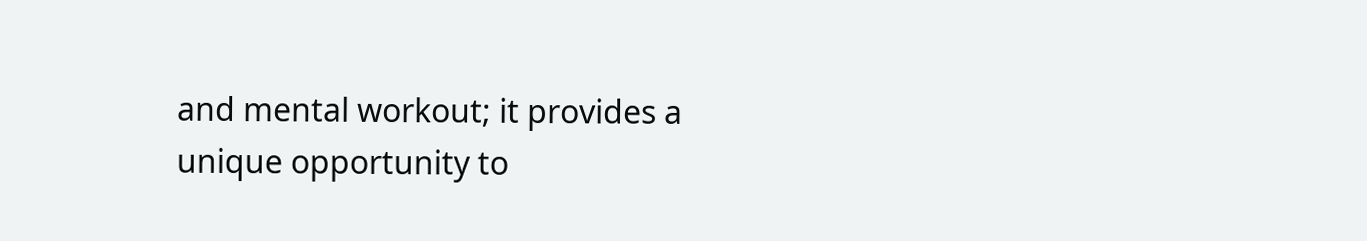and mental workout; it provides a unique opportunity to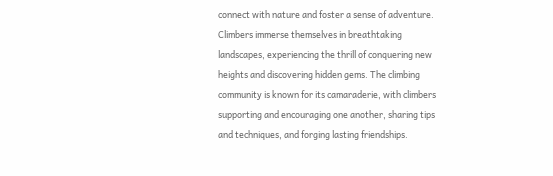connect with nature and foster a sense of adventure. Climbers immerse themselves in breathtaking landscapes, experiencing the thrill of conquering new heights and discovering hidden gems. The climbing community is known for its camaraderie, with climbers supporting and encouraging one another, sharing tips and techniques, and forging lasting friendships.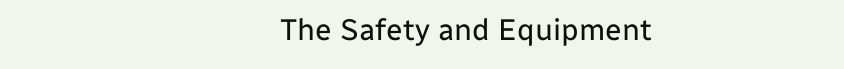The Safety and Equipment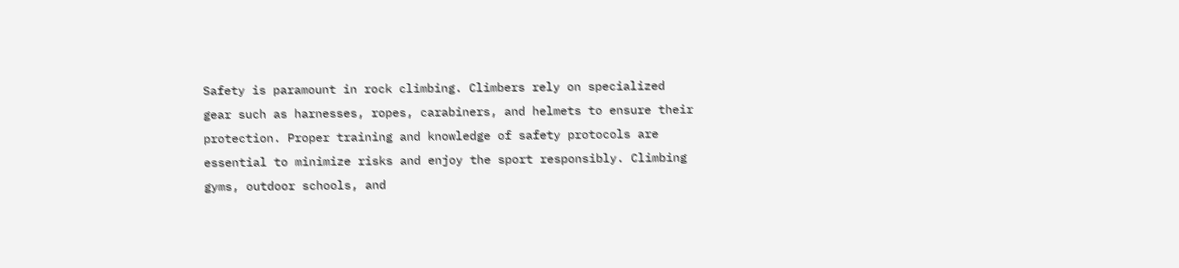Safety is paramount in rock climbing. Climbers rely on specialized gear such as harnesses, ropes, carabiners, and helmets to ensure their protection. Proper training and knowledge of safety protocols are essential to minimize risks and enjoy the sport responsibly. Climbing gyms, outdoor schools, and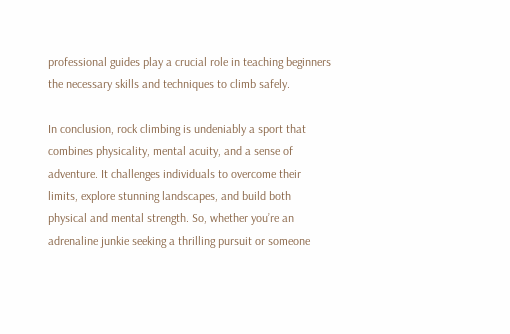professional guides play a crucial role in teaching beginners the necessary skills and techniques to climb safely.

In conclusion, rock climbing is undeniably a sport that combines physicality, mental acuity, and a sense of adventure. It challenges individuals to overcome their limits, explore stunning landscapes, and build both physical and mental strength. So, whether you’re an adrenaline junkie seeking a thrilling pursuit or someone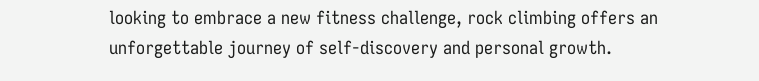looking to embrace a new fitness challenge, rock climbing offers an unforgettable journey of self-discovery and personal growth.